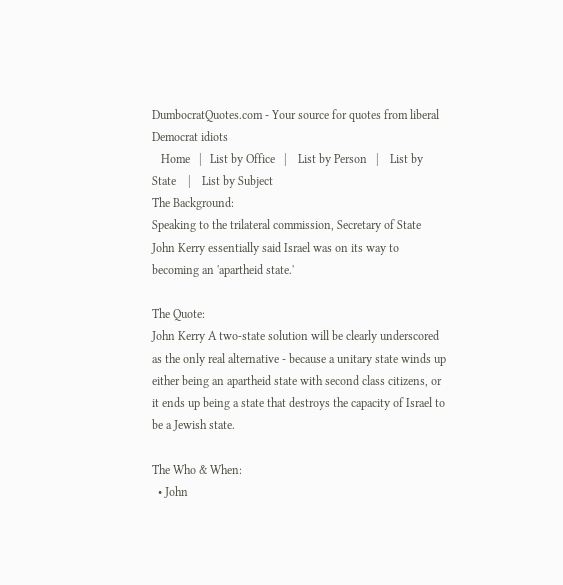DumbocratQuotes.com - Your source for quotes from liberal Democrat idiots
   Home   |   List by Office   |    List by Person   |    List by State    |    List by Subject
The Background:
Speaking to the trilateral commission, Secretary of State John Kerry essentially said Israel was on its way to becoming an 'apartheid state.'

The Quote:
John Kerry A two-state solution will be clearly underscored as the only real alternative - because a unitary state winds up either being an apartheid state with second class citizens, or it ends up being a state that destroys the capacity of Israel to be a Jewish state.

The Who & When:
  • John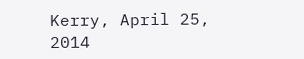Kerry, April 25, 2014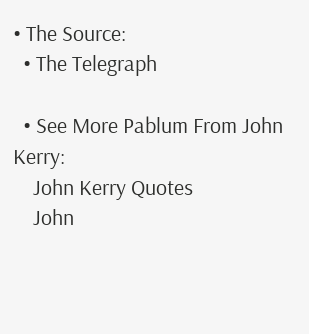• The Source:
  • The Telegraph

  • See More Pablum From John Kerry:
    John Kerry Quotes
    John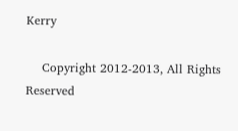Kerry

    Copyright 2012-2013, All Rights Reserved